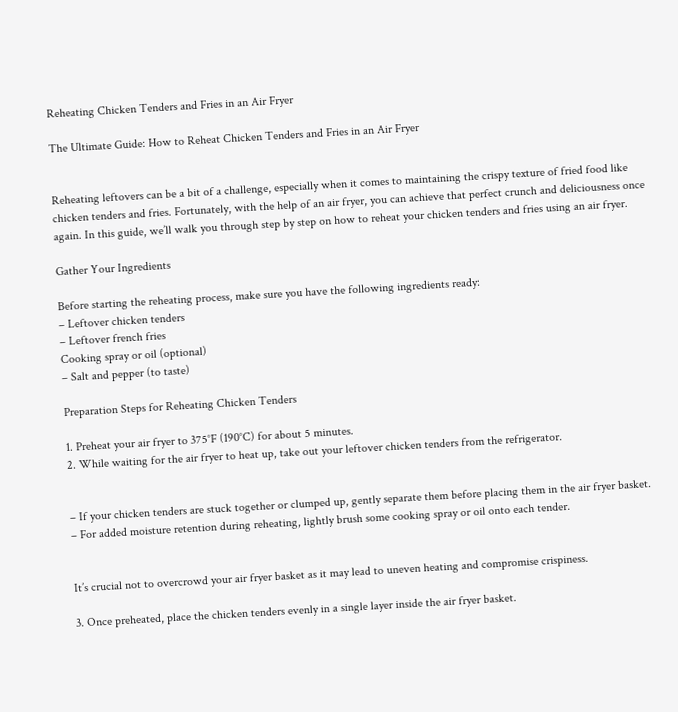Reheating Chicken Tenders and Fries in an Air Fryer

The Ultimate Guide: How to Reheat Chicken Tenders and Fries in an Air Fryer


Reheating leftovers can be a bit of a challenge, especially when it comes to maintaining the crispy texture of fried food like chicken tenders and fries. Fortunately, with the help of an air fryer, you can achieve that perfect crunch and deliciousness once again. In this guide, we’ll walk you through step by step on how to reheat your chicken tenders and fries using an air fryer.

Gather Your Ingredients

Before starting the reheating process, make sure you have the following ingredients ready:
– Leftover chicken tenders
– Leftover french fries
Cooking spray or oil (optional)
– Salt and pepper (to taste)

Preparation Steps for Reheating Chicken Tenders

1. Preheat your air fryer to 375°F (190°C) for about 5 minutes.
2. While waiting for the air fryer to heat up, take out your leftover chicken tenders from the refrigerator.


– If your chicken tenders are stuck together or clumped up, gently separate them before placing them in the air fryer basket.
– For added moisture retention during reheating, lightly brush some cooking spray or oil onto each tender.


It’s crucial not to overcrowd your air fryer basket as it may lead to uneven heating and compromise crispiness.

3. Once preheated, place the chicken tenders evenly in a single layer inside the air fryer basket.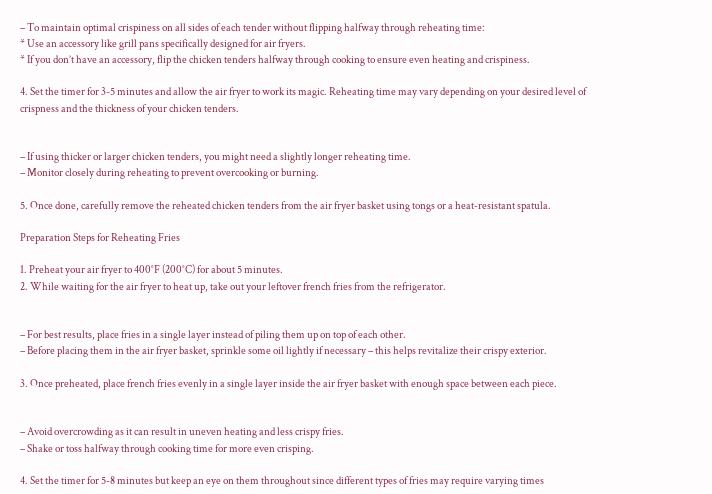– To maintain optimal crispiness on all sides of each tender without flipping halfway through reheating time:
* Use an accessory like grill pans specifically designed for air fryers.
* If you don’t have an accessory, flip the chicken tenders halfway through cooking to ensure even heating and crispiness.

4. Set the timer for 3-5 minutes and allow the air fryer to work its magic. Reheating time may vary depending on your desired level of crispness and the thickness of your chicken tenders.


– If using thicker or larger chicken tenders, you might need a slightly longer reheating time.
– Monitor closely during reheating to prevent overcooking or burning.

5. Once done, carefully remove the reheated chicken tenders from the air fryer basket using tongs or a heat-resistant spatula.

Preparation Steps for Reheating Fries

1. Preheat your air fryer to 400°F (200°C) for about 5 minutes.
2. While waiting for the air fryer to heat up, take out your leftover french fries from the refrigerator.


– For best results, place fries in a single layer instead of piling them up on top of each other.
– Before placing them in the air fryer basket, sprinkle some oil lightly if necessary – this helps revitalize their crispy exterior.

3. Once preheated, place french fries evenly in a single layer inside the air fryer basket with enough space between each piece.


– Avoid overcrowding as it can result in uneven heating and less crispy fries.
– Shake or toss halfway through cooking time for more even crisping.

4. Set the timer for 5-8 minutes but keep an eye on them throughout since different types of fries may require varying times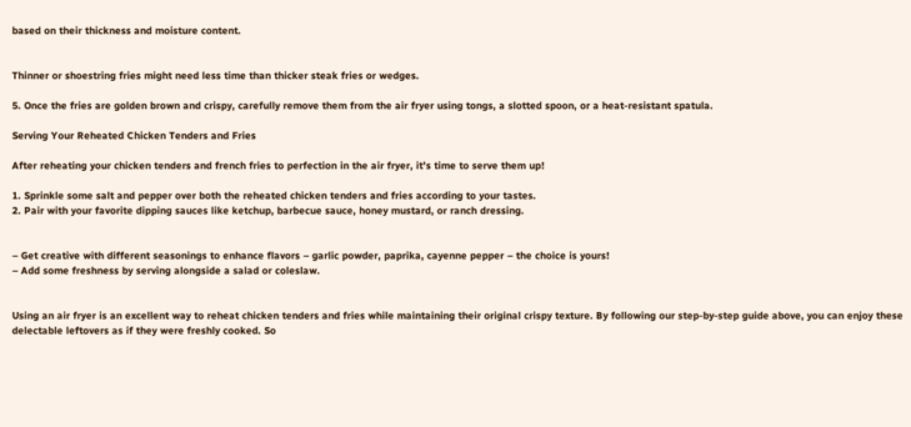based on their thickness and moisture content.


Thinner or shoestring fries might need less time than thicker steak fries or wedges.

5. Once the fries are golden brown and crispy, carefully remove them from the air fryer using tongs, a slotted spoon, or a heat-resistant spatula.

Serving Your Reheated Chicken Tenders and Fries

After reheating your chicken tenders and french fries to perfection in the air fryer, it’s time to serve them up!

1. Sprinkle some salt and pepper over both the reheated chicken tenders and fries according to your tastes.
2. Pair with your favorite dipping sauces like ketchup, barbecue sauce, honey mustard, or ranch dressing.


– Get creative with different seasonings to enhance flavors – garlic powder, paprika, cayenne pepper – the choice is yours!
– Add some freshness by serving alongside a salad or coleslaw.


Using an air fryer is an excellent way to reheat chicken tenders and fries while maintaining their original crispy texture. By following our step-by-step guide above, you can enjoy these delectable leftovers as if they were freshly cooked. So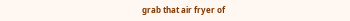grab that air fryer of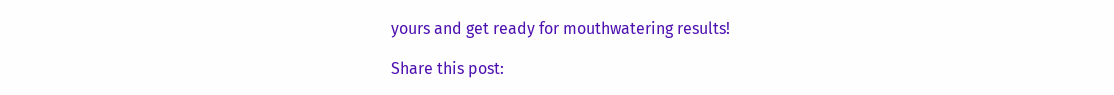yours and get ready for mouthwatering results!

Share this post: